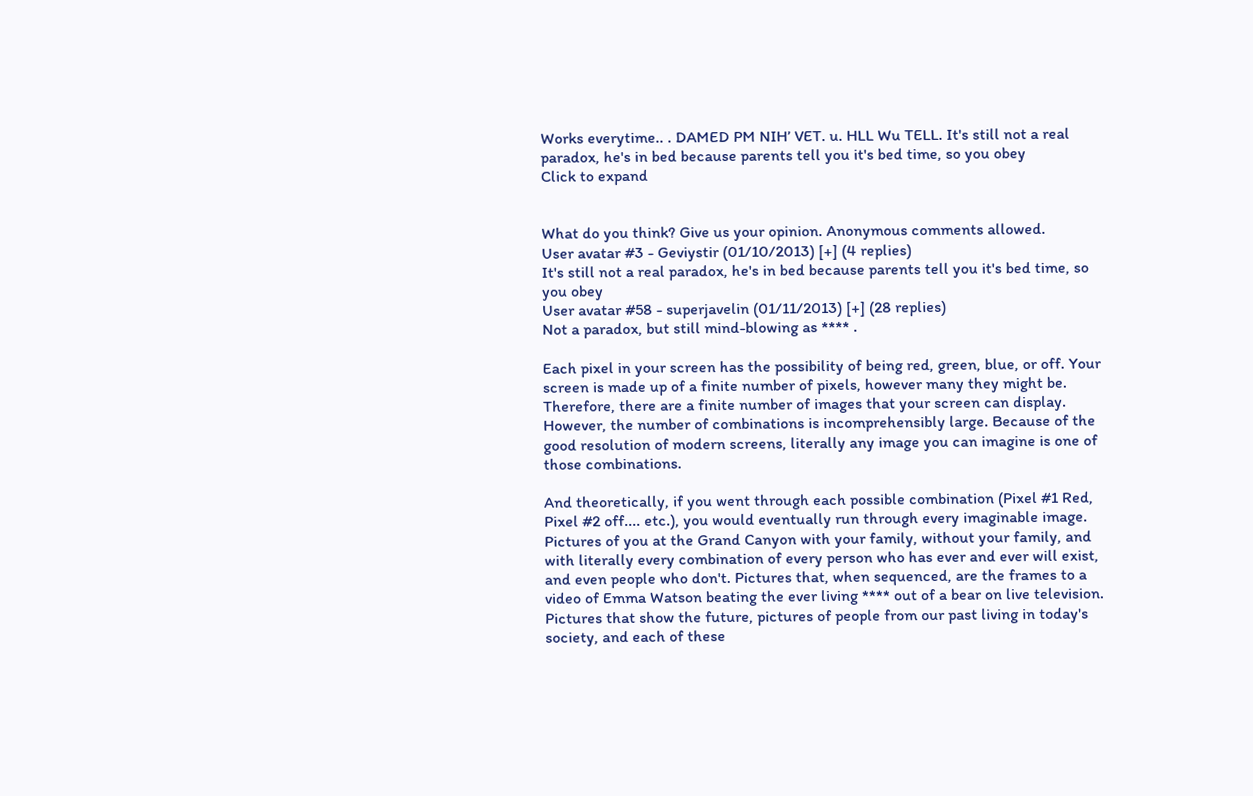Works everytime.. . DAMED PM NIH’ VET. u. HLL Wu TELL. It's still not a real paradox, he's in bed because parents tell you it's bed time, so you obey
Click to expand


What do you think? Give us your opinion. Anonymous comments allowed.
User avatar #3 - Geviystir (01/10/2013) [+] (4 replies)
It's still not a real paradox, he's in bed because parents tell you it's bed time, so you obey
User avatar #58 - superjavelin (01/11/2013) [+] (28 replies)
Not a paradox, but still mind-blowing as **** .

Each pixel in your screen has the possibility of being red, green, blue, or off. Your screen is made up of a finite number of pixels, however many they might be. Therefore, there are a finite number of images that your screen can display. However, the number of combinations is incomprehensibly large. Because of the good resolution of modern screens, literally any image you can imagine is one of those combinations.

And theoretically, if you went through each possible combination (Pixel #1 Red, Pixel #2 off.... etc.), you would eventually run through every imaginable image. Pictures of you at the Grand Canyon with your family, without your family, and with literally every combination of every person who has ever and ever will exist, and even people who don't. Pictures that, when sequenced, are the frames to a video of Emma Watson beating the ever living **** out of a bear on live television. Pictures that show the future, pictures of people from our past living in today's society, and each of these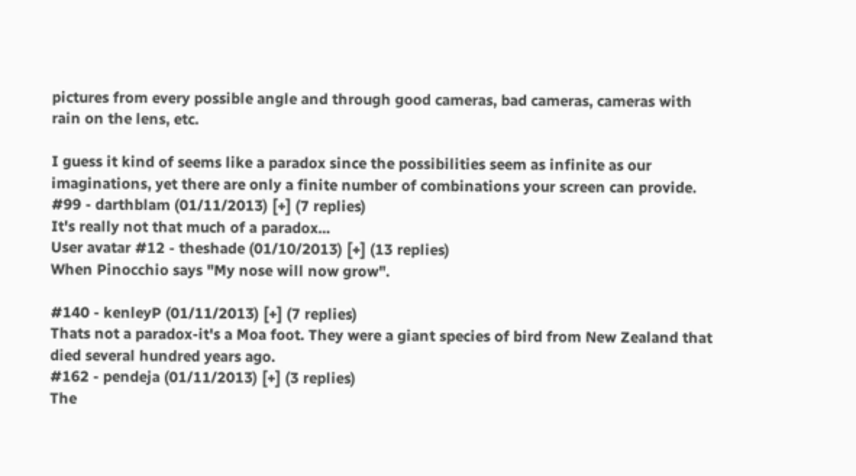pictures from every possible angle and through good cameras, bad cameras, cameras with rain on the lens, etc.

I guess it kind of seems like a paradox since the possibilities seem as infinite as our imaginations, yet there are only a finite number of combinations your screen can provide.
#99 - darthblam (01/11/2013) [+] (7 replies)
It's really not that much of a paradox...
User avatar #12 - theshade (01/10/2013) [+] (13 replies)
When Pinocchio says "My nose will now grow".

#140 - kenleyP (01/11/2013) [+] (7 replies)
Thats not a paradox-it's a Moa foot. They were a giant species of bird from New Zealand that died several hundred years ago.
#162 - pendeja (01/11/2013) [+] (3 replies)
The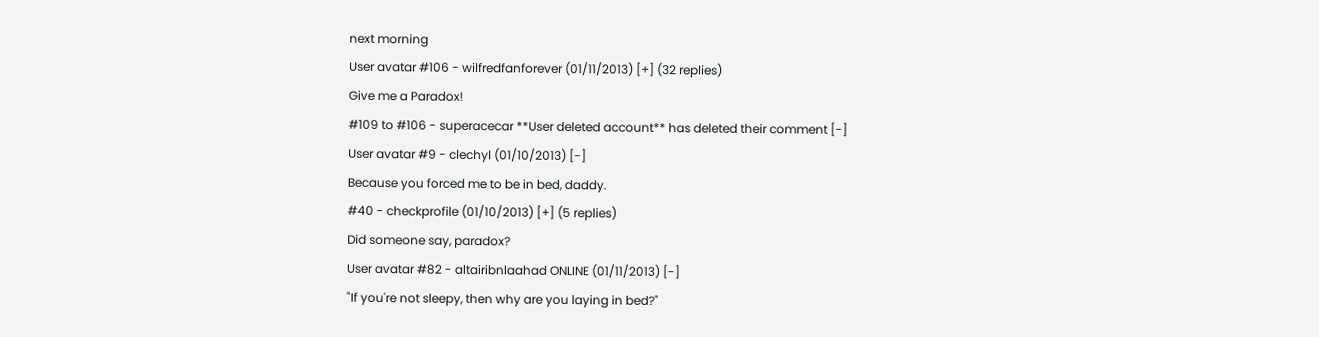next morning
User avatar #106 - wilfredfanforever (01/11/2013) [+] (32 replies)
Give me a Paradox!
#109 to #106 - superacecar **User deleted account** has deleted their comment [-]
User avatar #9 - clechyl (01/10/2013) [-]
Because you forced me to be in bed, daddy.
#40 - checkprofile (01/10/2013) [+] (5 replies)
Did someone say, paradox?
User avatar #82 - altairibnlaahad ONLINE (01/11/2013) [-]
"If you're not sleepy, then why are you laying in bed?"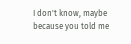I don't know, maybe because you told me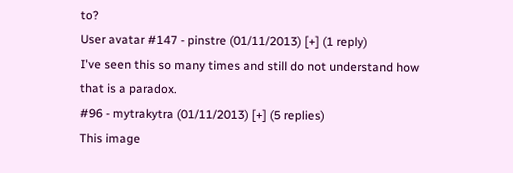to?
User avatar #147 - pinstre (01/11/2013) [+] (1 reply)
I've seen this so many times and still do not understand how that is a paradox.
#96 - mytrakytra (01/11/2013) [+] (5 replies)
This image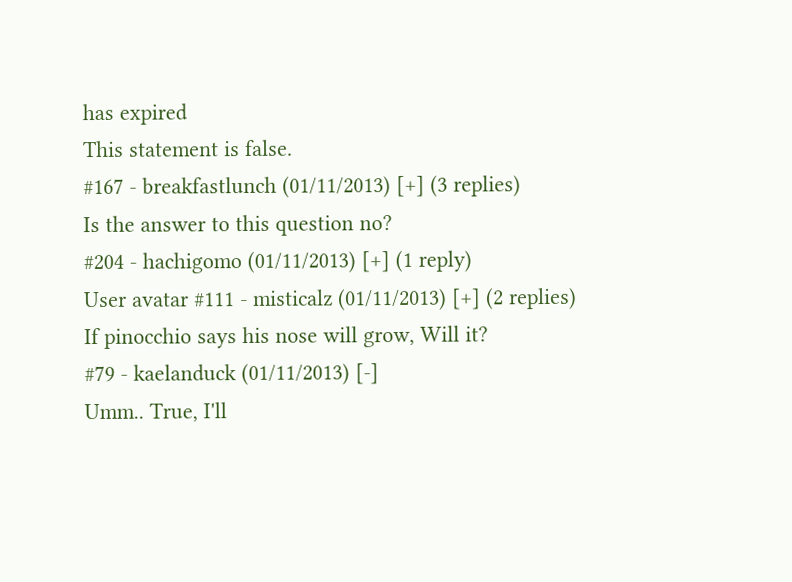has expired
This statement is false.
#167 - breakfastlunch (01/11/2013) [+] (3 replies)
Is the answer to this question no?
#204 - hachigomo (01/11/2013) [+] (1 reply)
User avatar #111 - misticalz (01/11/2013) [+] (2 replies)
If pinocchio says his nose will grow, Will it?
#79 - kaelanduck (01/11/2013) [-]
Umm.. True, I'll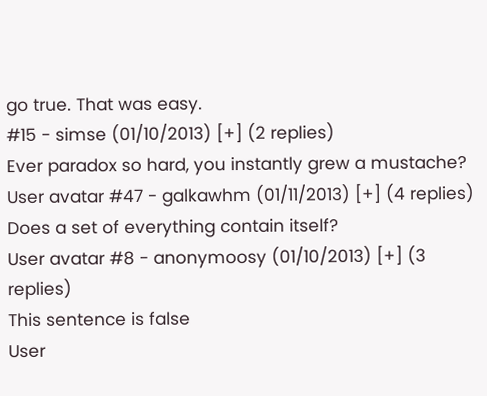go true. That was easy.
#15 - simse (01/10/2013) [+] (2 replies)
Ever paradox so hard, you instantly grew a mustache?
User avatar #47 - galkawhm (01/11/2013) [+] (4 replies)
Does a set of everything contain itself?
User avatar #8 - anonymoosy (01/10/2013) [+] (3 replies)
This sentence is false
User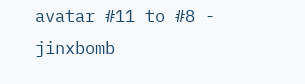avatar #11 to #8 - jinxbomb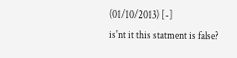(01/10/2013) [-]
is'nt it this statment is false?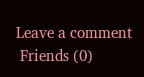Leave a comment
 Friends (0)